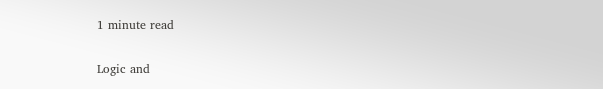1 minute read

Logic and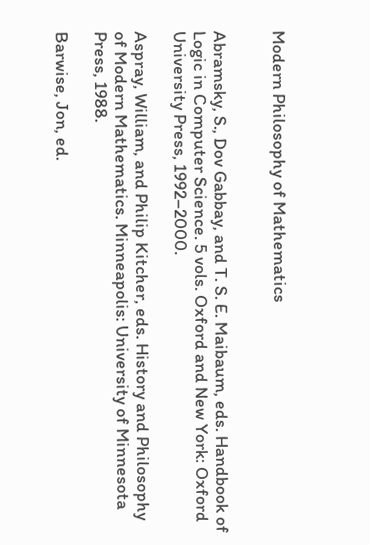Modern Philosophy of Mathematics


Abramsky, S., Dov Gabbay, and T. S. E. Maibaum, eds. Handbook of Logic in Computer Science. 5 vols. Oxford and New York: Oxford University Press, 1992–2000.

Aspray, William, and Philip Kitcher, eds. History and Philosophy of Modern Mathematics. Minneapolis: University of Minnesota Press, 1988.

Barwise, Jon, ed.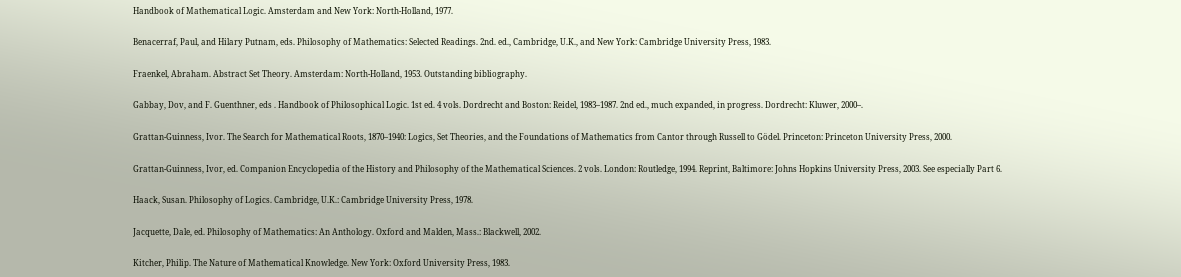Handbook of Mathematical Logic. Amsterdam and New York: North-Holland, 1977.

Benacerraf, Paul, and Hilary Putnam, eds. Philosophy of Mathematics: Selected Readings. 2nd. ed., Cambridge, U.K., and New York: Cambridge University Press, 1983.

Fraenkel, Abraham. Abstract Set Theory. Amsterdam: North-Holland, 1953. Outstanding bibliography.

Gabbay, Dov, and F. Guenthner, eds . Handbook of Philosophical Logic. 1st ed. 4 vols. Dordrecht and Boston: Reidel, 1983–1987. 2nd ed., much expanded, in progress. Dordrecht: Kluwer, 2000–.

Grattan-Guinness, Ivor. The Search for Mathematical Roots, 1870–1940: Logics, Set Theories, and the Foundations of Mathematics from Cantor through Russell to Gödel. Princeton: Princeton University Press, 2000.

Grattan-Guinness, Ivor, ed. Companion Encyclopedia of the History and Philosophy of the Mathematical Sciences. 2 vols. London: Routledge, 1994. Reprint, Baltimore: Johns Hopkins University Press, 2003. See especially Part 6.

Haack, Susan. Philosophy of Logics. Cambridge, U.K.: Cambridge University Press, 1978.

Jacquette, Dale, ed. Philosophy of Mathematics: An Anthology. Oxford and Malden, Mass.: Blackwell, 2002.

Kitcher, Philip. The Nature of Mathematical Knowledge. New York: Oxford University Press, 1983.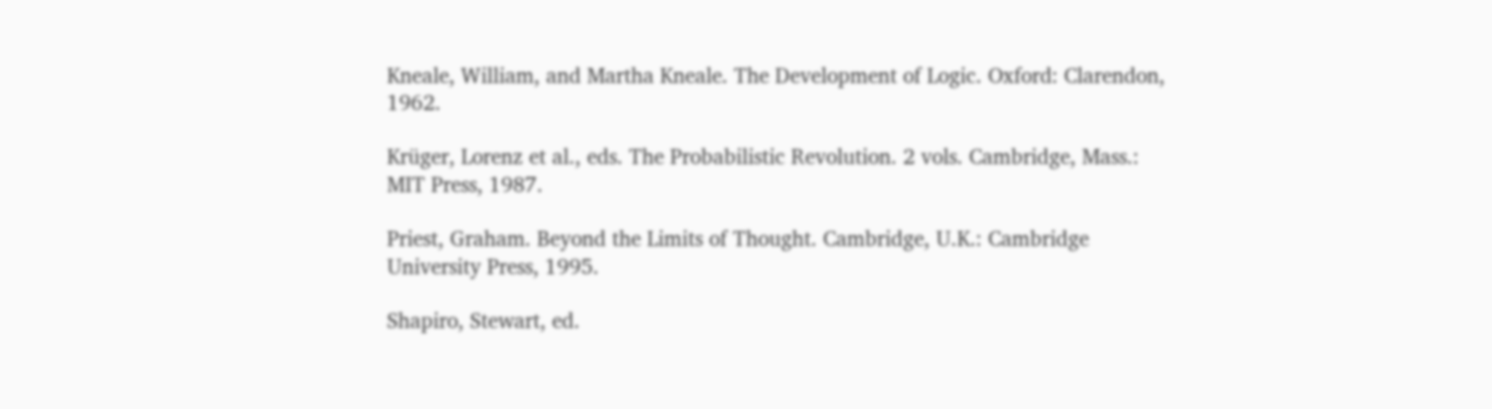Kneale, William, and Martha Kneale. The Development of Logic. Oxford: Clarendon, 1962.

Krüger, Lorenz et al., eds. The Probabilistic Revolution. 2 vols. Cambridge, Mass.: MIT Press, 1987.

Priest, Graham. Beyond the Limits of Thought. Cambridge, U.K.: Cambridge University Press, 1995.

Shapiro, Stewart, ed.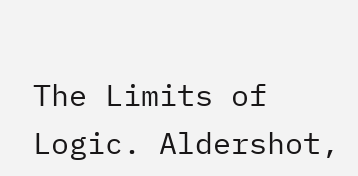The Limits of Logic. Aldershot,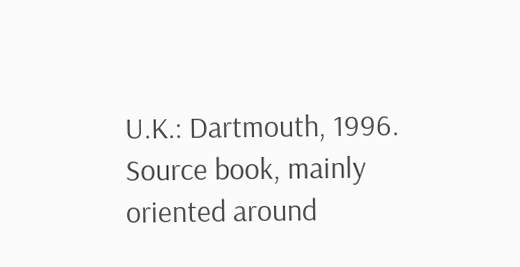U.K.: Dartmouth, 1996. Source book, mainly oriented around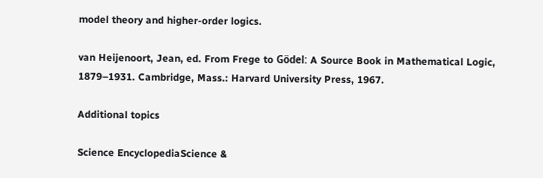model theory and higher-order logics.

van Heijenoort, Jean, ed. From Frege to Gödel: A Source Book in Mathematical Logic, 1879–1931. Cambridge, Mass.: Harvard University Press, 1967.

Additional topics

Science EncyclopediaScience &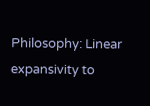Philosophy: Linear expansivity to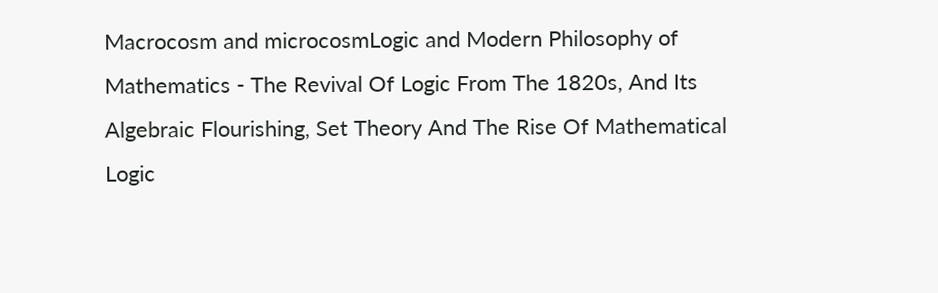Macrocosm and microcosmLogic and Modern Philosophy of Mathematics - The Revival Of Logic From The 1820s, And Its Algebraic Flourishing, Set Theory And The Rise Of Mathematical Logic